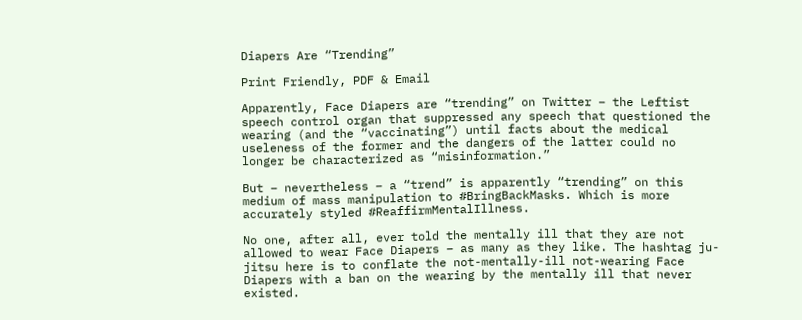Diapers Are “Trending”

Print Friendly, PDF & Email

Apparently, Face Diapers are “trending” on Twitter – the Leftist speech control organ that suppressed any speech that questioned the wearing (and the “vaccinating”) until facts about the medical useleness of the former and the dangers of the latter could no longer be characterized as “misinformation.”

But – nevertheless – a “trend” is apparently “trending” on this medium of mass manipulation to #BringBackMasks. Which is more accurately styled #ReaffirmMentalIllness.

No one, after all, ever told the mentally ill that they are not allowed to wear Face Diapers – as many as they like. The hashtag ju-jitsu here is to conflate the not-mentally-ill not-wearing Face Diapers with a ban on the wearing by the mentally ill that never existed.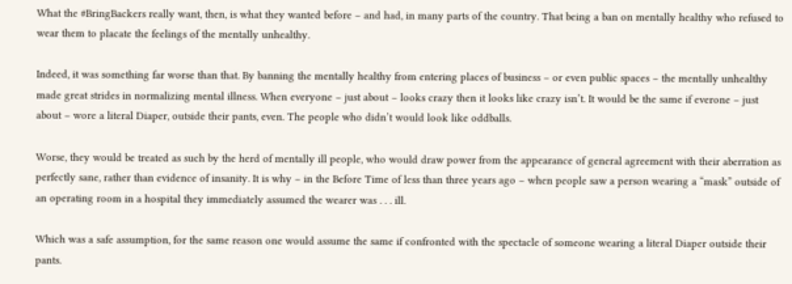What the #BringBackers really want, then, is what they wanted before – and had, in many parts of the country. That being a ban on mentally healthy who refused to wear them to placate the feelings of the mentally unhealthy.

Indeed, it was something far worse than that. By banning the mentally healthy from entering places of business – or even public spaces – the mentally unhealthy made great strides in normalizing mental illness. When everyone – just about – looks crazy then it looks like crazy isn’t. It would be the same if everone – just about – wore a literal Diaper, outside their pants, even. The people who didn’t would look like oddballs.

Worse, they would be treated as such by the herd of mentally ill people, who would draw power from the appearance of general agreement with their aberration as perfectly sane, rather than evidence of insanity. It is why – in the Before Time of less than three years ago – when people saw a person wearing a “mask” outside of  an operating room in a hospital they immediately assumed the wearer was . . . ill.

Which was a safe assumption, for the same reason one would assume the same if confronted with the spectacle of someone wearing a literal Diaper outside their pants.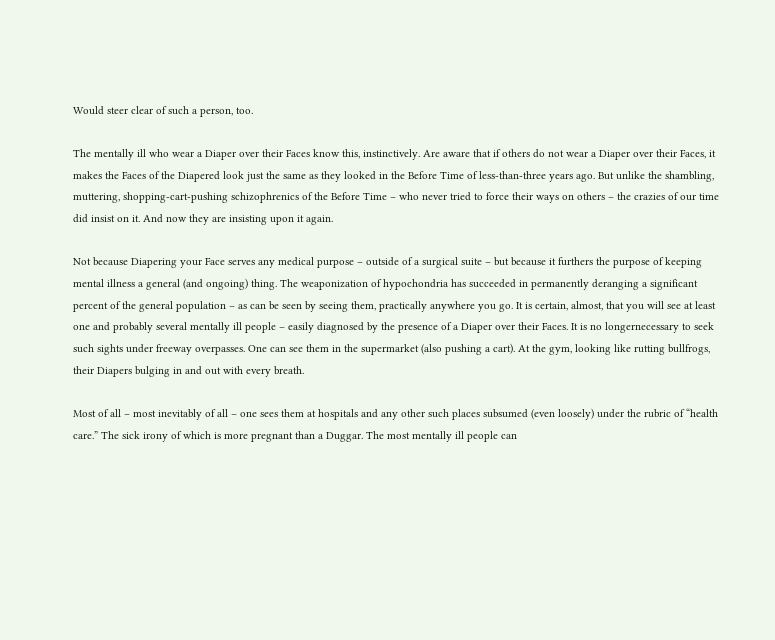Would steer clear of such a person, too.

The mentally ill who wear a Diaper over their Faces know this, instinctively. Are aware that if others do not wear a Diaper over their Faces, it makes the Faces of the Diapered look just the same as they looked in the Before Time of less-than-three years ago. But unlike the shambling, muttering, shopping-cart-pushing schizophrenics of the Before Time – who never tried to force their ways on others – the crazies of our time did insist on it. And now they are insisting upon it again.

Not because Diapering your Face serves any medical purpose – outside of a surgical suite – but because it furthers the purpose of keeping mental illness a general (and ongoing) thing. The weaponization of hypochondria has succeeded in permanently deranging a significant percent of the general population – as can be seen by seeing them, practically anywhere you go. It is certain, almost, that you will see at least one and probably several mentally ill people – easily diagnosed by the presence of a Diaper over their Faces. It is no longernecessary to seek such sights under freeway overpasses. One can see them in the supermarket (also pushing a cart). At the gym, looking like rutting bullfrogs, their Diapers bulging in and out with every breath.

Most of all – most inevitably of all – one sees them at hospitals and any other such places subsumed (even loosely) under the rubric of “health care.” The sick irony of which is more pregnant than a Duggar. The most mentally ill people can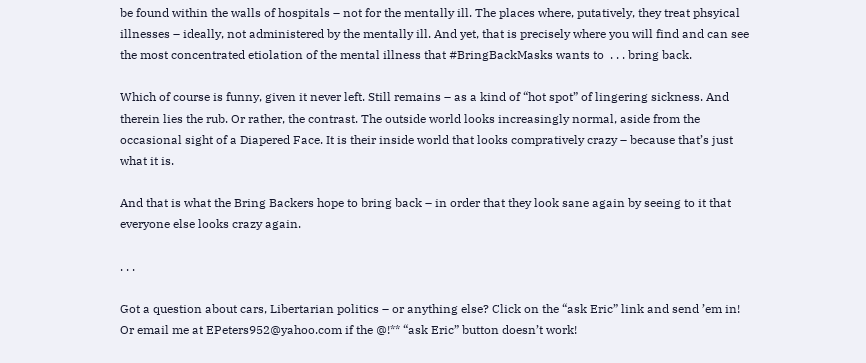be found within the walls of hospitals – not for the mentally ill. The places where, putatively, they treat phsyical illnesses – ideally, not administered by the mentally ill. And yet, that is precisely where you will find and can see the most concentrated etiolation of the mental illness that #BringBackMasks wants to  . . . bring back.

Which of course is funny, given it never left. Still remains – as a kind of “hot spot” of lingering sickness. And therein lies the rub. Or rather, the contrast. The outside world looks increasingly normal, aside from the occasional sight of a Diapered Face. It is their inside world that looks compratively crazy – because that’s just what it is.

And that is what the Bring Backers hope to bring back – in order that they look sane again by seeing to it that everyone else looks crazy again.

. . .

Got a question about cars, Libertarian politics – or anything else? Click on the “ask Eric” link and send ’em in! Or email me at EPeters952@yahoo.com if the @!** “ask Eric” button doesn’t work!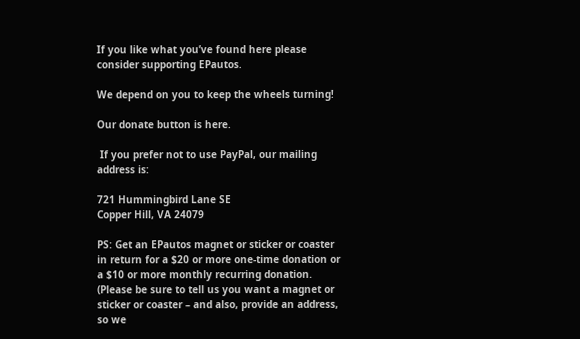If you like what you’ve found here please consider supporting EPautos.

We depend on you to keep the wheels turning!

Our donate button is here.

 If you prefer not to use PayPal, our mailing address is:

721 Hummingbird Lane SE
Copper Hill, VA 24079

PS: Get an EPautos magnet or sticker or coaster in return for a $20 or more one-time donation or a $10 or more monthly recurring donation. (Please be sure to tell us you want a magnet or sticker or coaster – and also, provide an address, so we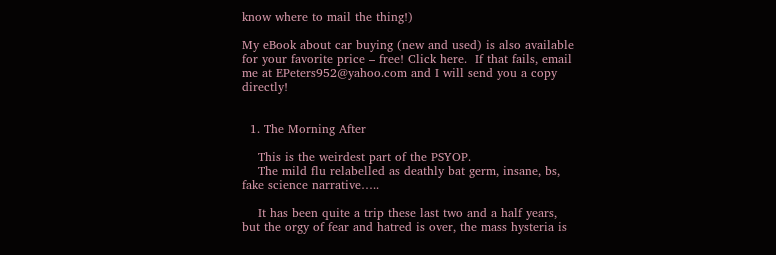know where to mail the thing!)

My eBook about car buying (new and used) is also available for your favorite price – free! Click here.  If that fails, email me at EPeters952@yahoo.com and I will send you a copy directly!


  1. The Morning After

    This is the weirdest part of the PSYOP.
    The mild flu relabelled as deathly bat germ, insane, bs, fake science narrative…..

    It has been quite a trip these last two and a half years, but the orgy of fear and hatred is over, the mass hysteria is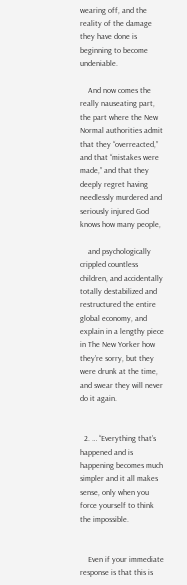wearing off, and the reality of the damage they have done is beginning to become undeniable.

    And now comes the really nauseating part, the part where the New Normal authorities admit that they “overreacted,” and that “mistakes were made,” and that they deeply regret having needlessly murdered and seriously injured God knows how many people,

    and psychologically crippled countless children, and accidentally totally destabilized and restructured the entire global economy, and explain in a lengthy piece in The New Yorker how they’re sorry, but they were drunk at the time, and swear they will never do it again.


  2. … “Everything that’s happened and is happening becomes much simpler and it all makes sense, only when you force yourself to think the impossible.


    Even if your immediate response is that this is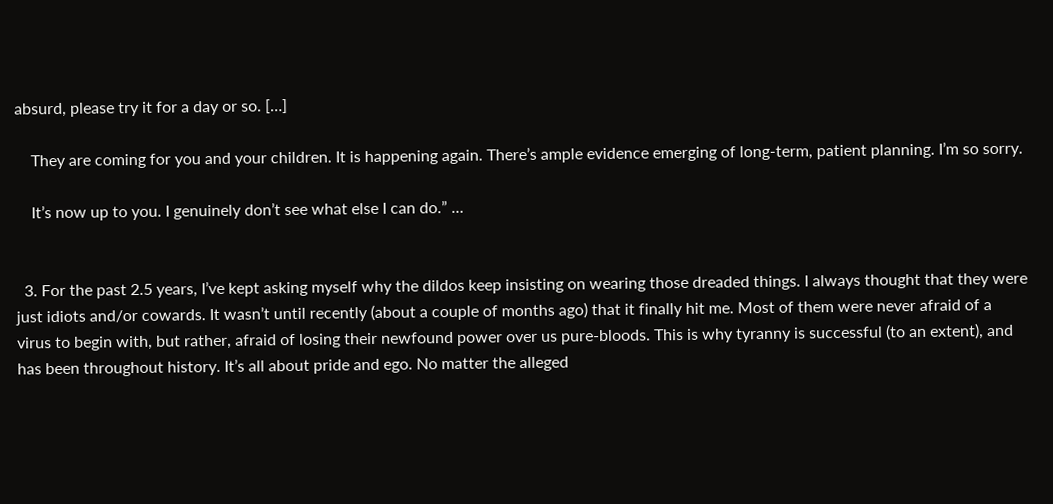absurd, please try it for a day or so. […]

    They are coming for you and your children. It is happening again. There’s ample evidence emerging of long-term, patient planning. I’m so sorry.

    It’s now up to you. I genuinely don’t see what else I can do.” …


  3. For the past 2.5 years, I’ve kept asking myself why the dildos keep insisting on wearing those dreaded things. I always thought that they were just idiots and/or cowards. It wasn’t until recently (about a couple of months ago) that it finally hit me. Most of them were never afraid of a virus to begin with, but rather, afraid of losing their newfound power over us pure-bloods. This is why tyranny is successful (to an extent), and has been throughout history. It’s all about pride and ego. No matter the alleged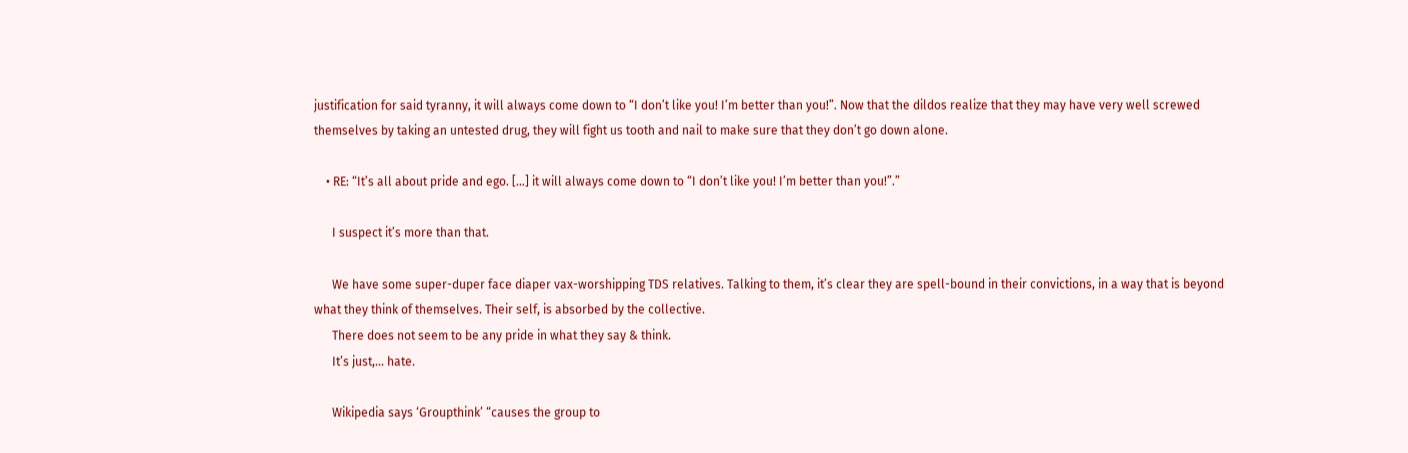justification for said tyranny, it will always come down to “I don’t like you! I’m better than you!”. Now that the dildos realize that they may have very well screwed themselves by taking an untested drug, they will fight us tooth and nail to make sure that they don’t go down alone.

    • RE: “It’s all about pride and ego. […] it will always come down to “I don’t like you! I’m better than you!”.”

      I suspect it’s more than that.

      We have some super-duper face diaper vax-worshipping TDS relatives. Talking to them, it’s clear they are spell-bound in their convictions, in a way that is beyond what they think of themselves. Their self, is absorbed by the collective.
      There does not seem to be any pride in what they say & think.
      It’s just,… hate.

      Wikipedia says ‘Groupthink’ “causes the group to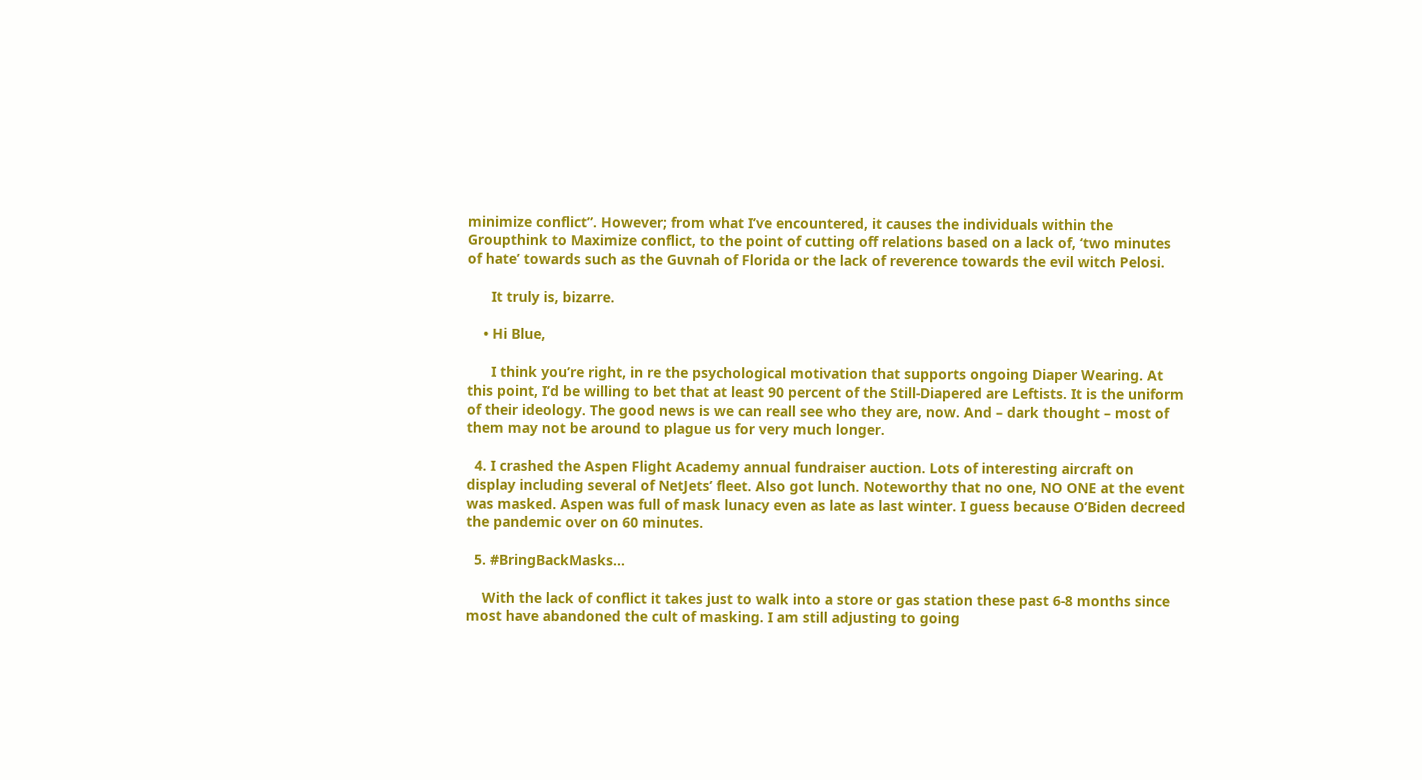minimize conflict”. However; from what I’ve encountered, it causes the individuals within the Groupthink to Maximize conflict, to the point of cutting off relations based on a lack of, ‘two minutes of hate’ towards such as the Guvnah of Florida or the lack of reverence towards the evil witch Pelosi.

      It truly is, bizarre.

    • Hi Blue,

      I think you’re right, in re the psychological motivation that supports ongoing Diaper Wearing. At this point, I’d be willing to bet that at least 90 percent of the Still-Diapered are Leftists. It is the uniform of their ideology. The good news is we can reall see who they are, now. And – dark thought – most of them may not be around to plague us for very much longer.

  4. I crashed the Aspen Flight Academy annual fundraiser auction. Lots of interesting aircraft on display including several of NetJets’ fleet. Also got lunch. Noteworthy that no one, NO ONE at the event was masked. Aspen was full of mask lunacy even as late as last winter. I guess because O’Biden decreed the pandemic over on 60 minutes.

  5. #BringBackMasks…

    With the lack of conflict it takes just to walk into a store or gas station these past 6-8 months since most have abandoned the cult of masking. I am still adjusting to going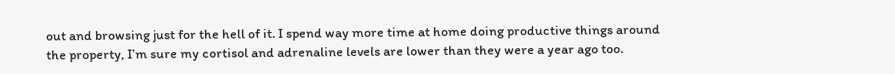out and browsing just for the hell of it. I spend way more time at home doing productive things around the property, I’m sure my cortisol and adrenaline levels are lower than they were a year ago too.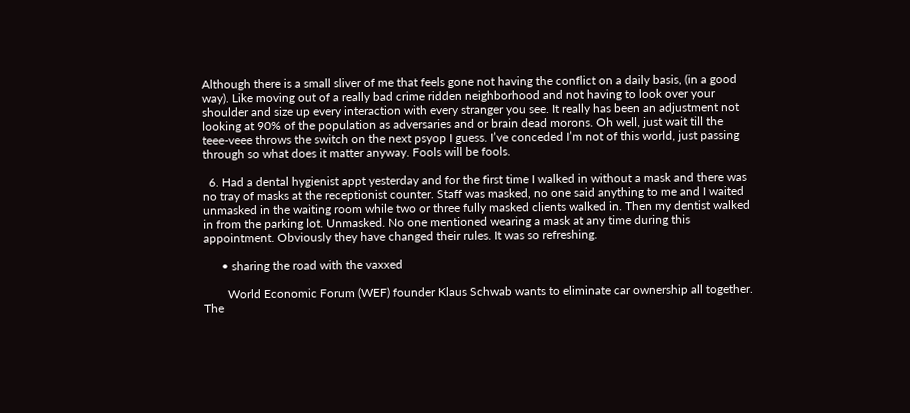Although there is a small sliver of me that feels gone not having the conflict on a daily basis, (in a good way). Like moving out of a really bad crime ridden neighborhood and not having to look over your shoulder and size up every interaction with every stranger you see. It really has been an adjustment not looking at 90% of the population as adversaries and or brain dead morons. Oh well, just wait till the teee-veee throws the switch on the next psyop I guess. I’ve conceded I’m not of this world, just passing through so what does it matter anyway. Fools will be fools.

  6. Had a dental hygienist appt yesterday and for the first time I walked in without a mask and there was no tray of masks at the receptionist counter. Staff was masked, no one said anything to me and I waited unmasked in the waiting room while two or three fully masked clients walked in. Then my dentist walked in from the parking lot. Unmasked. No one mentioned wearing a mask at any time during this appointment. Obviously they have changed their rules. It was so refreshing.

      • sharing the road with the vaxxed

        World Economic Forum (WEF) founder Klaus Schwab wants to eliminate car ownership all together. The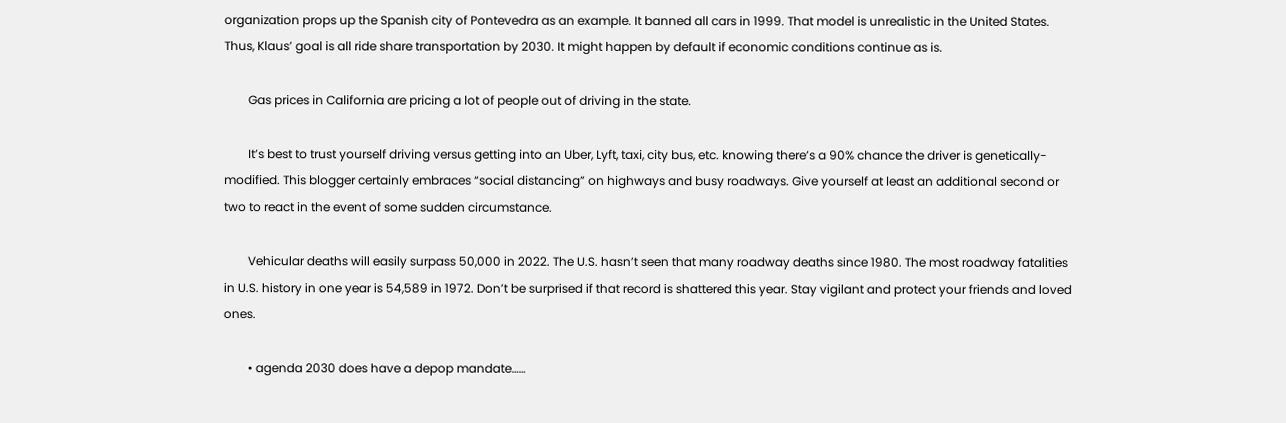organization props up the Spanish city of Pontevedra as an example. It banned all cars in 1999. That model is unrealistic in the United States. Thus, Klaus’ goal is all ride share transportation by 2030. It might happen by default if economic conditions continue as is.

        Gas prices in California are pricing a lot of people out of driving in the state.

        It’s best to trust yourself driving versus getting into an Uber, Lyft, taxi, city bus, etc. knowing there’s a 90% chance the driver is genetically-modified. This blogger certainly embraces “social distancing” on highways and busy roadways. Give yourself at least an additional second or two to react in the event of some sudden circumstance.

        Vehicular deaths will easily surpass 50,000 in 2022. The U.S. hasn’t seen that many roadway deaths since 1980. The most roadway fatalities in U.S. history in one year is 54,589 in 1972. Don’t be surprised if that record is shattered this year. Stay vigilant and protect your friends and loved ones.

        • agenda 2030 does have a depop mandate……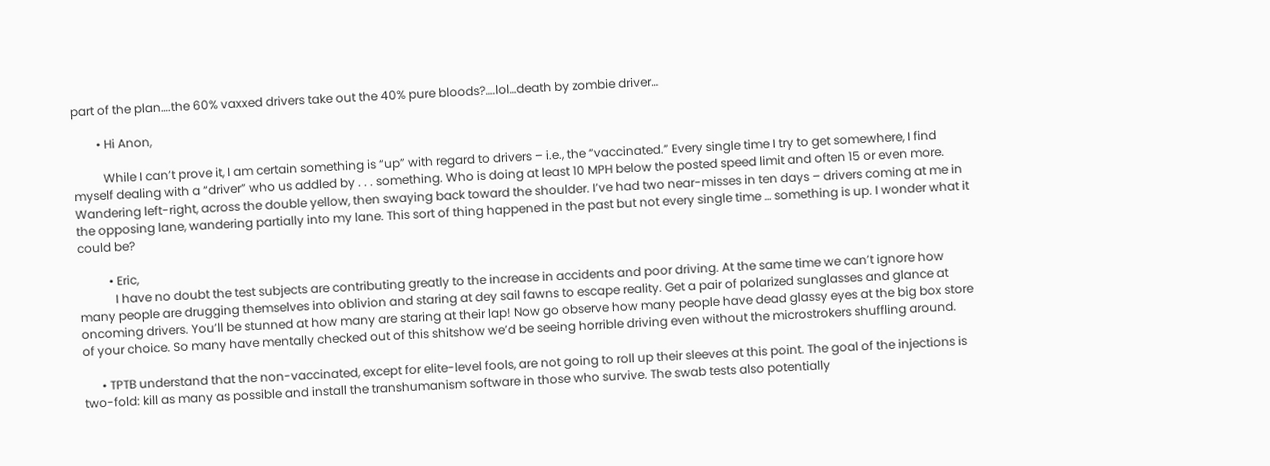part of the plan….the 60% vaxxed drivers take out the 40% pure bloods?….lol…death by zombie driver…

        • Hi Anon,

          While I can’t prove it, I am certain something is “up” with regard to drivers – i.e., the “vaccinated.” Every single time I try to get somewhere, I find myself dealing with a “driver” who us addled by . . . something. Who is doing at least 10 MPH below the posted speed limit and often 15 or even more. Wandering left-right, across the double yellow, then swaying back toward the shoulder. I’ve had two near-misses in ten days – drivers coming at me in the opposing lane, wandering partially into my lane. This sort of thing happened in the past but not every single time … something is up. I wonder what it could be?

          • Eric,
            I have no doubt the test subjects are contributing greatly to the increase in accidents and poor driving. At the same time we can’t ignore how many people are drugging themselves into oblivion and staring at dey sail fawns to escape reality. Get a pair of polarized sunglasses and glance at oncoming drivers. You’ll be stunned at how many are staring at their lap! Now go observe how many people have dead glassy eyes at the big box store of your choice. So many have mentally checked out of this shitshow we’d be seeing horrible driving even without the microstrokers shuffling around.

      • TPTB understand that the non-vaccinated, except for elite-level fools, are not going to roll up their sleeves at this point. The goal of the injections is two-fold: kill as many as possible and install the transhumanism software in those who survive. The swab tests also potentially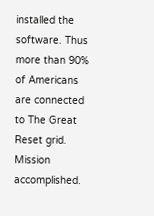installed the software. Thus more than 90% of Americans are connected to The Great Reset grid. Mission accomplished.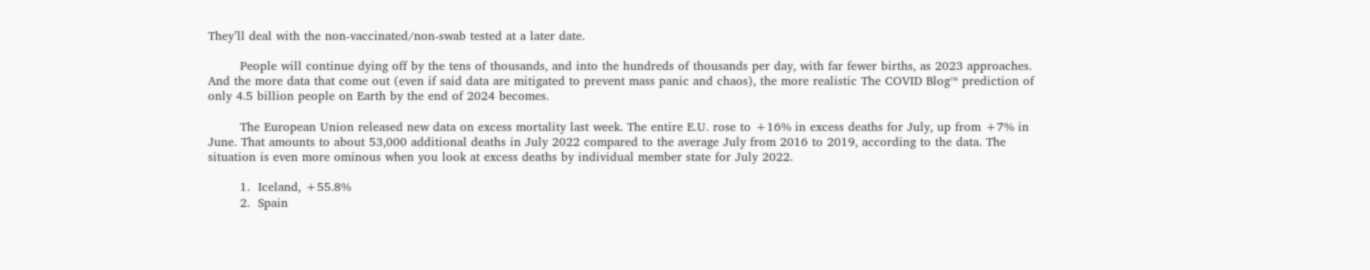They’ll deal with the non-vaccinated/non-swab tested at a later date.

        People will continue dying off by the tens of thousands, and into the hundreds of thousands per day, with far fewer births, as 2023 approaches. And the more data that come out (even if said data are mitigated to prevent mass panic and chaos), the more realistic The COVID Blog™ prediction of only 4.5 billion people on Earth by the end of 2024 becomes.

        The European Union released new data on excess mortality last week. The entire E.U. rose to +16% in excess deaths for July, up from +7% in June. That amounts to about 53,000 additional deaths in July 2022 compared to the average July from 2016 to 2019, according to the data. The situation is even more ominous when you look at excess deaths by individual member state for July 2022.

        1.  Iceland, +55.8%
        2.  Spain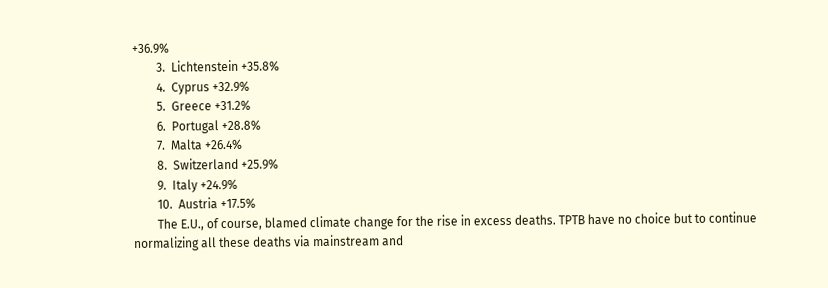+36.9%
        3.  Lichtenstein +35.8%
        4.  Cyprus +32.9%
        5.  Greece +31.2%
        6.  Portugal +28.8%
        7.  Malta +26.4%
        8.  Switzerland +25.9%
        9.  Italy +24.9%
        10.  Austria +17.5%
        The E.U., of course, blamed climate change for the rise in excess deaths. TPTB have no choice but to continue normalizing all these deaths via mainstream and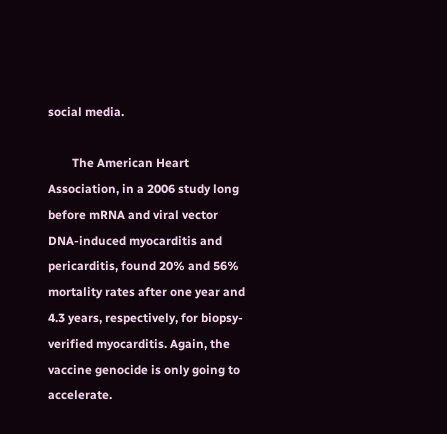social media.

        The American Heart Association, in a 2006 study long before mRNA and viral vector DNA-induced myocarditis and pericarditis, found 20% and 56% mortality rates after one year and 4.3 years, respectively, for biopsy-verified myocarditis. Again, the vaccine genocide is only going to accelerate.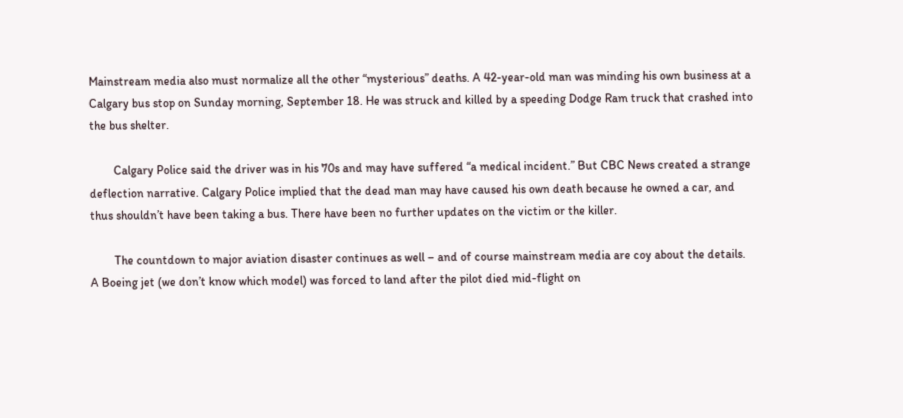Mainstream media also must normalize all the other “mysterious” deaths. A 42-year-old man was minding his own business at a Calgary bus stop on Sunday morning, September 18. He was struck and killed by a speeding Dodge Ram truck that crashed into the bus shelter.

        Calgary Police said the driver was in his 70s and may have suffered “a medical incident.” But CBC News created a strange deflection narrative. Calgary Police implied that the dead man may have caused his own death because he owned a car, and thus shouldn’t have been taking a bus. There have been no further updates on the victim or the killer.

        The countdown to major aviation disaster continues as well – and of course mainstream media are coy about the details. A Boeing jet (we don’t know which model) was forced to land after the pilot died mid-flight on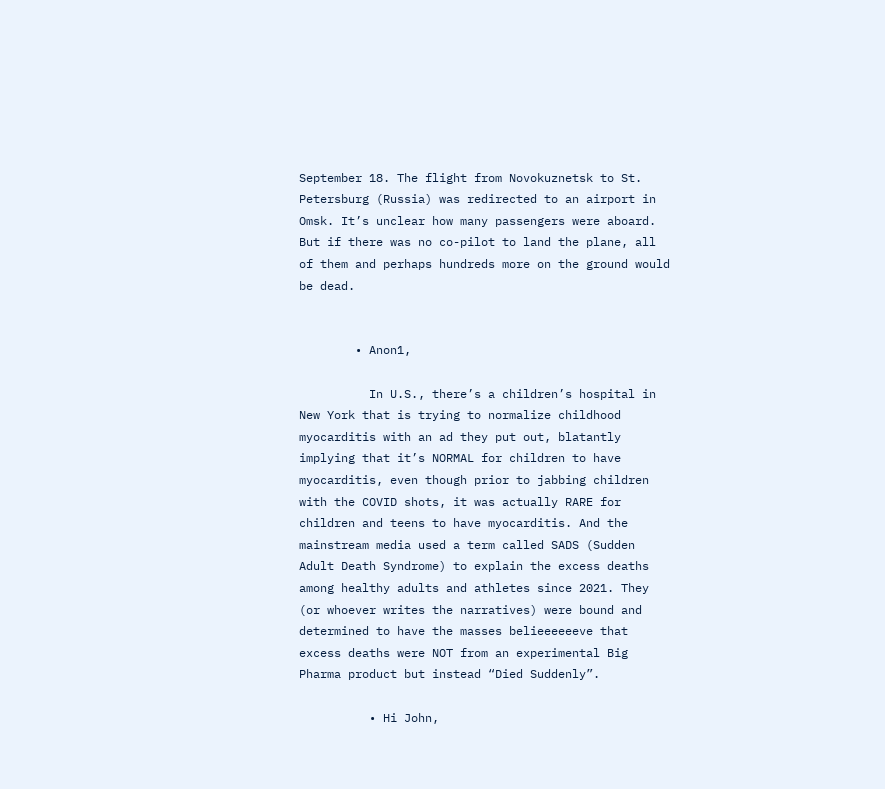September 18. The flight from Novokuznetsk to St. Petersburg (Russia) was redirected to an airport in Omsk. It’s unclear how many passengers were aboard. But if there was no co-pilot to land the plane, all of them and perhaps hundreds more on the ground would be dead.


        • Anon1,

          In U.S., there’s a children’s hospital in New York that is trying to normalize childhood myocarditis with an ad they put out, blatantly implying that it’s NORMAL for children to have myocarditis, even though prior to jabbing children with the COVID shots, it was actually RARE for children and teens to have myocarditis. And the mainstream media used a term called SADS (Sudden Adult Death Syndrome) to explain the excess deaths among healthy adults and athletes since 2021. They (or whoever writes the narratives) were bound and determined to have the masses belieeeeeeve that excess deaths were NOT from an experimental Big Pharma product but instead “Died Suddenly”.

          • Hi John,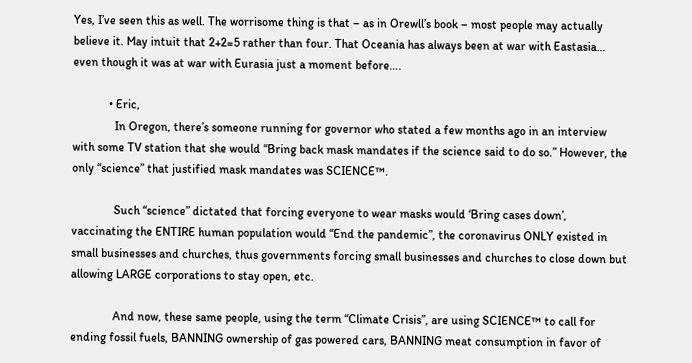Yes, I’ve seen this as well. The worrisome thing is that – as in Orewll’s book – most people may actually believe it. May intuit that 2+2=5 rather than four. That Oceania has always been at war with Eastasia… even though it was at war with Eurasia just a moment before….

            • Eric,
              In Oregon, there’s someone running for governor who stated a few months ago in an interview with some TV station that she would “Bring back mask mandates if the science said to do so.” However, the only “science” that justified mask mandates was SCIENCE™.

              Such “science” dictated that forcing everyone to wear masks would ‘Bring cases down’, vaccinating the ENTIRE human population would “End the pandemic”, the coronavirus ONLY existed in small businesses and churches, thus governments forcing small businesses and churches to close down but allowing LARGE corporations to stay open, etc.

              And now, these same people, using the term “Climate Crisis”, are using SCIENCE™ to call for ending fossil fuels, BANNING ownership of gas powered cars, BANNING meat consumption in favor of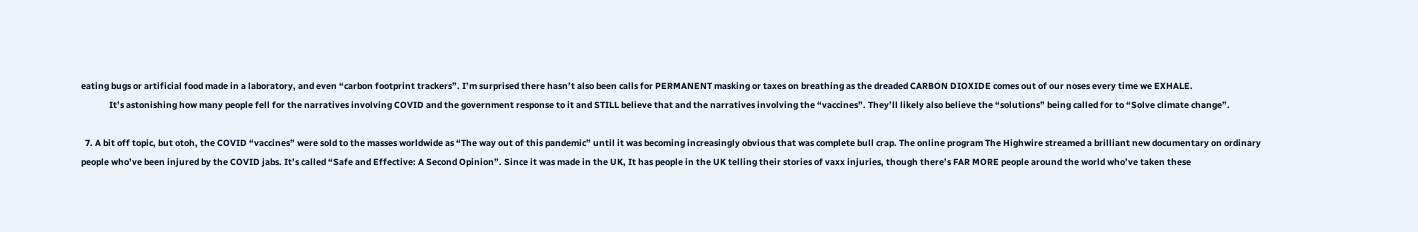eating bugs or artificial food made in a laboratory, and even “carbon footprint trackers”. I’m surprised there hasn’t also been calls for PERMANENT masking or taxes on breathing as the dreaded CARBON DIOXIDE comes out of our noses every time we EXHALE.
              It’s astonishing how many people fell for the narratives involving COVID and the government response to it and STILL believe that and the narratives involving the “vaccines”. They’ll likely also believe the “solutions” being called for to “Solve climate change”.

  7. A bit off topic, but otoh, the COVID “vaccines” were sold to the masses worldwide as “The way out of this pandemic” until it was becoming increasingly obvious that was complete bull crap. The online program The Highwire streamed a brilliant new documentary on ordinary people who’ve been injured by the COVID jabs. It’s called “Safe and Effective: A Second Opinion”. Since it was made in the UK, It has people in the UK telling their stories of vaxx injuries, though there’s FAR MORE people around the world who’ve taken these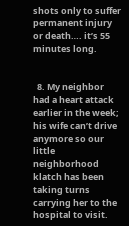shots only to suffer permanent injury or death…. it’s 55 minutes long.


  8. My neighbor had a heart attack earlier in the week; his wife can’t drive anymore so our little neighborhood klatch has been taking turns carrying her to the hospital to visit.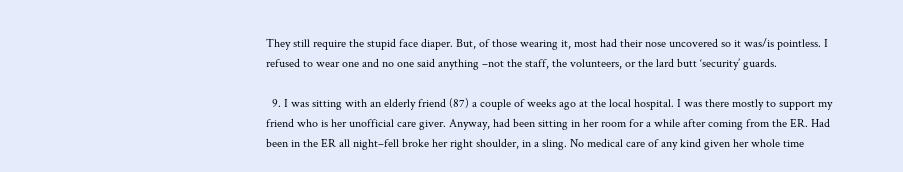They still require the stupid face diaper. But, of those wearing it, most had their nose uncovered so it was/is pointless. I refused to wear one and no one said anything –not the staff, the volunteers, or the lard butt ‘security’ guards.

  9. I was sitting with an elderly friend (87) a couple of weeks ago at the local hospital. I was there mostly to support my friend who is her unofficial care giver. Anyway, had been sitting in her room for a while after coming from the ER. Had been in the ER all night–fell broke her right shoulder, in a sling. No medical care of any kind given her whole time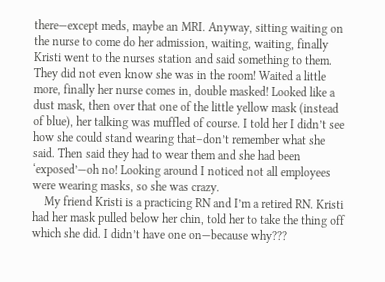there—except meds, maybe an MRI. Anyway, sitting waiting on the nurse to come do her admission, waiting, waiting, finally Kristi went to the nurses station and said something to them. They did not even know she was in the room! Waited a little more, finally her nurse comes in, double masked! Looked like a dust mask, then over that one of the little yellow mask (instead of blue), her talking was muffled of course. I told her I didn’t see how she could stand wearing that–don’t remember what she said. Then said they had to wear them and she had been ‘exposed’—oh no! Looking around I noticed not all employees were wearing masks, so she was crazy.
    My friend Kristi is a practicing RN and I’m a retired RN. Kristi had her mask pulled below her chin, told her to take the thing off which she did. I didn’t have one on—because why???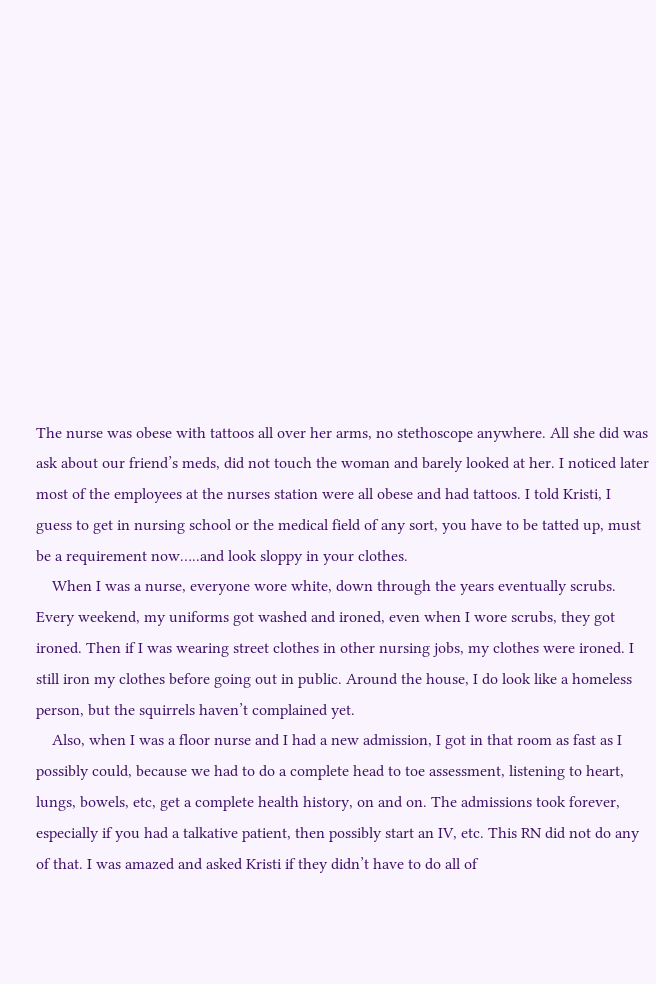The nurse was obese with tattoos all over her arms, no stethoscope anywhere. All she did was ask about our friend’s meds, did not touch the woman and barely looked at her. I noticed later most of the employees at the nurses station were all obese and had tattoos. I told Kristi, I guess to get in nursing school or the medical field of any sort, you have to be tatted up, must be a requirement now…..and look sloppy in your clothes.
    When I was a nurse, everyone wore white, down through the years eventually scrubs. Every weekend, my uniforms got washed and ironed, even when I wore scrubs, they got ironed. Then if I was wearing street clothes in other nursing jobs, my clothes were ironed. I still iron my clothes before going out in public. Around the house, I do look like a homeless person, but the squirrels haven’t complained yet.
    Also, when I was a floor nurse and I had a new admission, I got in that room as fast as I possibly could, because we had to do a complete head to toe assessment, listening to heart, lungs, bowels, etc, get a complete health history, on and on. The admissions took forever, especially if you had a talkative patient, then possibly start an IV, etc. This RN did not do any of that. I was amazed and asked Kristi if they didn’t have to do all of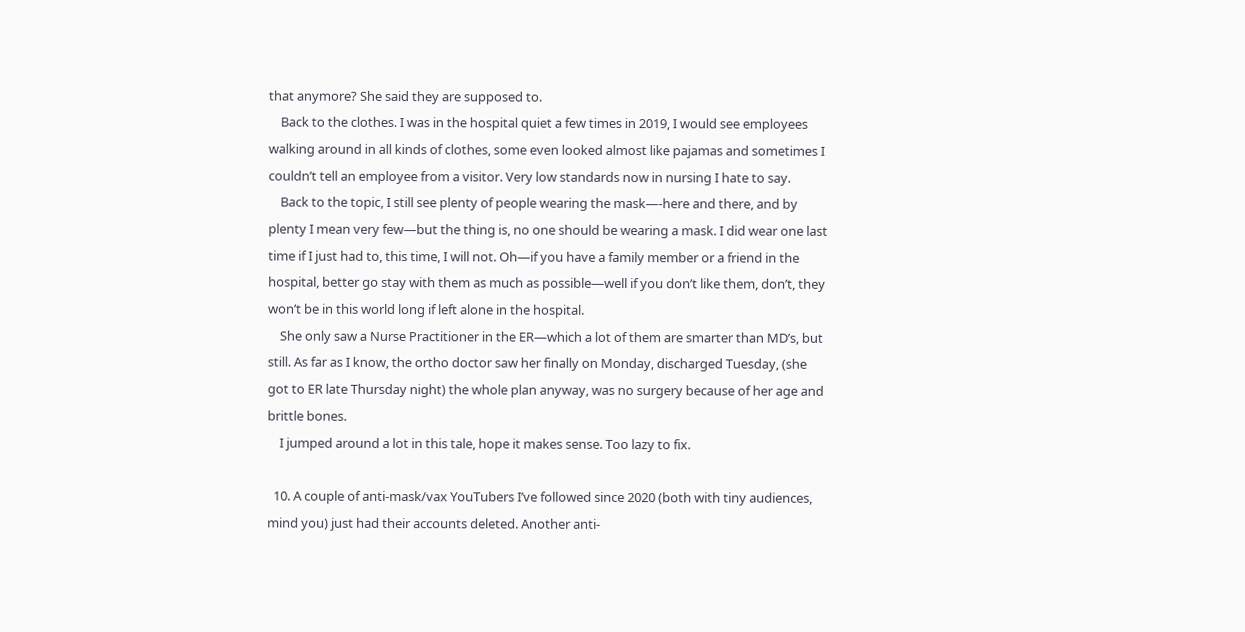that anymore? She said they are supposed to.
    Back to the clothes. I was in the hospital quiet a few times in 2019, I would see employees walking around in all kinds of clothes, some even looked almost like pajamas and sometimes I couldn’t tell an employee from a visitor. Very low standards now in nursing I hate to say.
    Back to the topic, I still see plenty of people wearing the mask—-here and there, and by plenty I mean very few—but the thing is, no one should be wearing a mask. I did wear one last time if I just had to, this time, I will not. Oh—if you have a family member or a friend in the hospital, better go stay with them as much as possible—well if you don’t like them, don’t, they won’t be in this world long if left alone in the hospital.
    She only saw a Nurse Practitioner in the ER—which a lot of them are smarter than MD’s, but still. As far as I know, the ortho doctor saw her finally on Monday, discharged Tuesday, (she got to ER late Thursday night) the whole plan anyway, was no surgery because of her age and brittle bones.
    I jumped around a lot in this tale, hope it makes sense. Too lazy to fix.

  10. A couple of anti-mask/vax YouTubers I’ve followed since 2020 (both with tiny audiences, mind you) just had their accounts deleted. Another anti-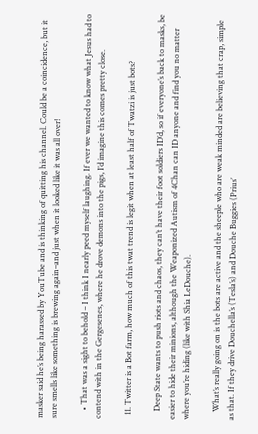masker said he’s being harassed by YouTube and is thinking of quitting his channel. Could be a coincidence, but it sure smells like something is brewing again–and just when it looked like it was all over!

    • That was a sight to behold – I think I nearly peed myself laughing. If ever we wanted to know what Jesus had to contend with in the Gergesenes, where he drove demons into the pigs, I’d imagine this comes pretty close.

  11. Twitter is a Bot farm, how much of this twat trend is legit when at least half of Twatzi is just bots?

    Deep State wants to push riots and chaos, they can’t have their foot soldiers ID’d, so if everyone’s back to masks, be easier to hide their minions, although the Weaponized Autism of 4Chan can ID anyone and find you no matter where you’re hiding (like with Shia LeDouche).

    What’s really going on is the bots are active and the sheeple who are weak minded are believing that crap, simple as that. If they drive Douchella’s (Tesla’s) and Douche Buggies (Prius’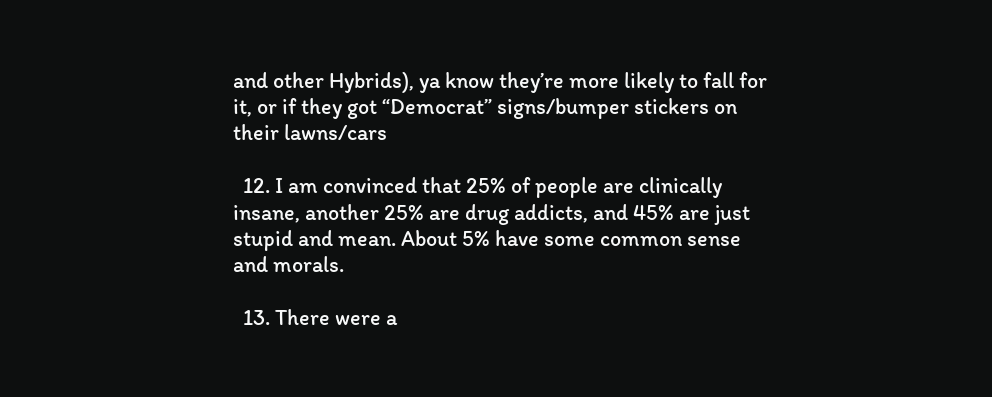and other Hybrids), ya know they’re more likely to fall for it, or if they got “Democrat” signs/bumper stickers on their lawns/cars

  12. I am convinced that 25% of people are clinically insane, another 25% are drug addicts, and 45% are just stupid and mean. About 5% have some common sense and morals.

  13. There were a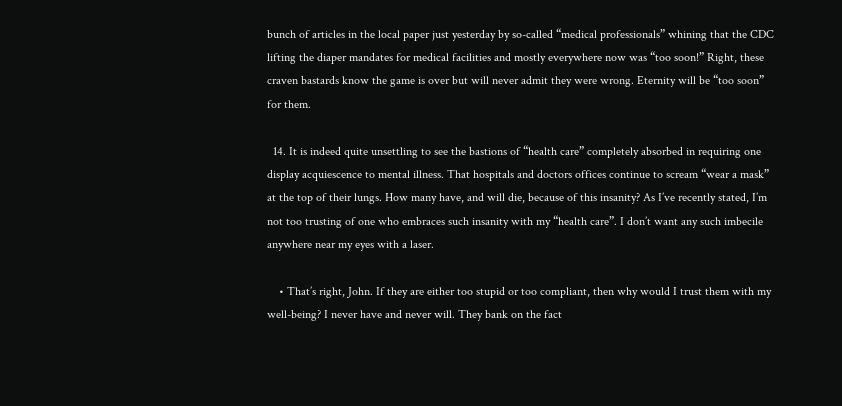bunch of articles in the local paper just yesterday by so-called “medical professionals” whining that the CDC lifting the diaper mandates for medical facilities and mostly everywhere now was “too soon!” Right, these craven bastards know the game is over but will never admit they were wrong. Eternity will be “too soon” for them.

  14. It is indeed quite unsettling to see the bastions of “health care” completely absorbed in requiring one display acquiescence to mental illness. That hospitals and doctors offices continue to scream “wear a mask” at the top of their lungs. How many have, and will die, because of this insanity? As I’ve recently stated, I’m not too trusting of one who embraces such insanity with my “health care”. I don’t want any such imbecile anywhere near my eyes with a laser.

    • That’s right, John. If they are either too stupid or too compliant, then why would I trust them with my well-being? I never have and never will. They bank on the fact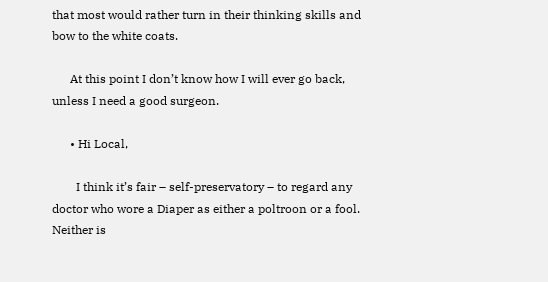that most would rather turn in their thinking skills and bow to the white coats.

      At this point I don’t know how I will ever go back, unless I need a good surgeon.

      • Hi Local,

        I think it’s fair – self-preservatory – to regard any doctor who wore a Diaper as either a poltroon or a fool. Neither is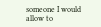someone I would allow to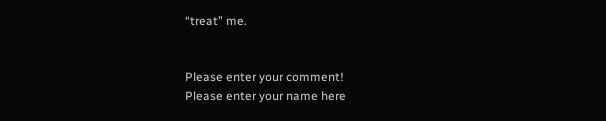“treat” me.


Please enter your comment!
Please enter your name here